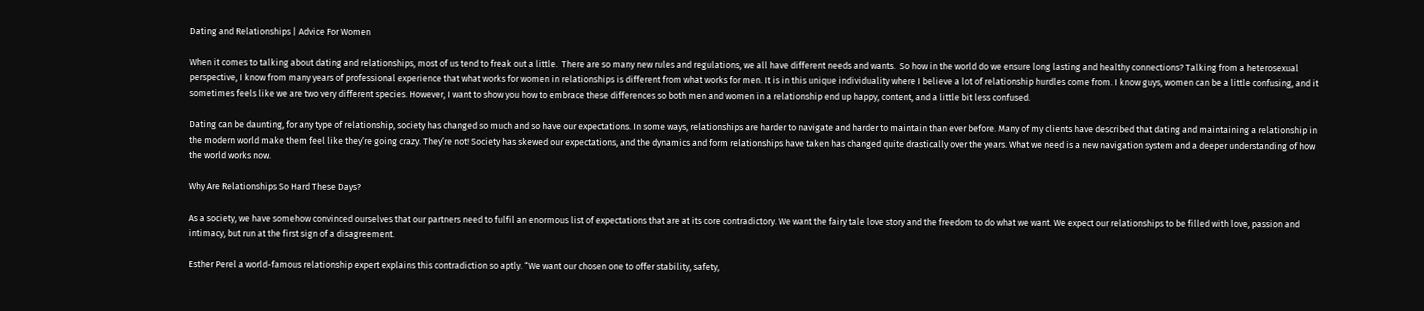Dating and Relationships | Advice For Women

When it comes to talking about dating and relationships, most of us tend to freak out a little.  There are so many new rules and regulations, we all have different needs and wants.  So how in the world do we ensure long lasting and healthy connections? Talking from a heterosexual perspective, I know from many years of professional experience that what works for women in relationships is different from what works for men. It is in this unique individuality where I believe a lot of relationship hurdles come from. I know guys, women can be a little confusing, and it sometimes feels like we are two very different species. However, I want to show you how to embrace these differences so both men and women in a relationship end up happy, content, and a little bit less confused.

Dating can be daunting, for any type of relationship, society has changed so much and so have our expectations. In some ways, relationships are harder to navigate and harder to maintain than ever before. Many of my clients have described that dating and maintaining a relationship in the modern world make them feel like they’re going crazy. They’re not! Society has skewed our expectations, and the dynamics and form relationships have taken has changed quite drastically over the years. What we need is a new navigation system and a deeper understanding of how the world works now.

Why Are Relationships So Hard These Days?

As a society, we have somehow convinced ourselves that our partners need to fulfil an enormous list of expectations that are at its core contradictory. We want the fairy tale love story and the freedom to do what we want. We expect our relationships to be filled with love, passion and intimacy, but run at the first sign of a disagreement.

Esther Perel a world-famous relationship expert explains this contradiction so aptly. “We want our chosen one to offer stability, safety,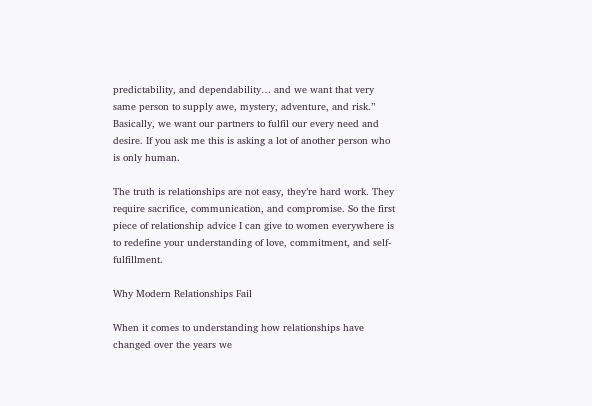predictability, and dependability… and we want that very same person to supply awe, mystery, adventure, and risk.” Basically, we want our partners to fulfil our every need and desire. If you ask me this is asking a lot of another person who is only human.

The truth is relationships are not easy, they’re hard work. They require sacrifice, communication, and compromise. So the first piece of relationship advice I can give to women everywhere is to redefine your understanding of love, commitment, and self-fulfillment.

Why Modern Relationships Fail

When it comes to understanding how relationships have changed over the years we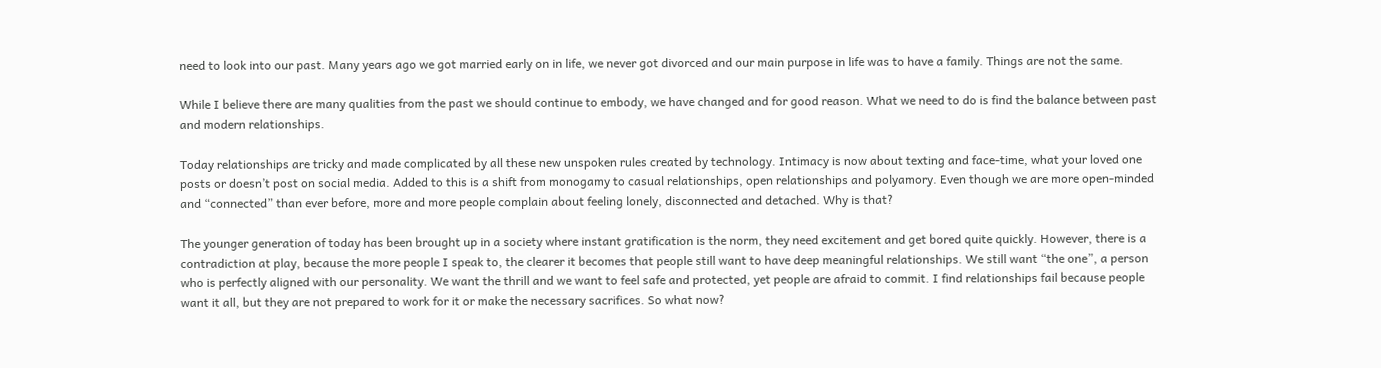need to look into our past. Many years ago we got married early on in life, we never got divorced and our main purpose in life was to have a family. Things are not the same.

While I believe there are many qualities from the past we should continue to embody, we have changed and for good reason. What we need to do is find the balance between past and modern relationships.

Today relationships are tricky and made complicated by all these new unspoken rules created by technology. Intimacy is now about texting and face-time, what your loved one posts or doesn’t post on social media. Added to this is a shift from monogamy to casual relationships, open relationships and polyamory. Even though we are more open-minded and “connected” than ever before, more and more people complain about feeling lonely, disconnected and detached. Why is that?

The younger generation of today has been brought up in a society where instant gratification is the norm, they need excitement and get bored quite quickly. However, there is a contradiction at play, because the more people I speak to, the clearer it becomes that people still want to have deep meaningful relationships. We still want “the one”, a person who is perfectly aligned with our personality. We want the thrill and we want to feel safe and protected, yet people are afraid to commit. I find relationships fail because people want it all, but they are not prepared to work for it or make the necessary sacrifices. So what now?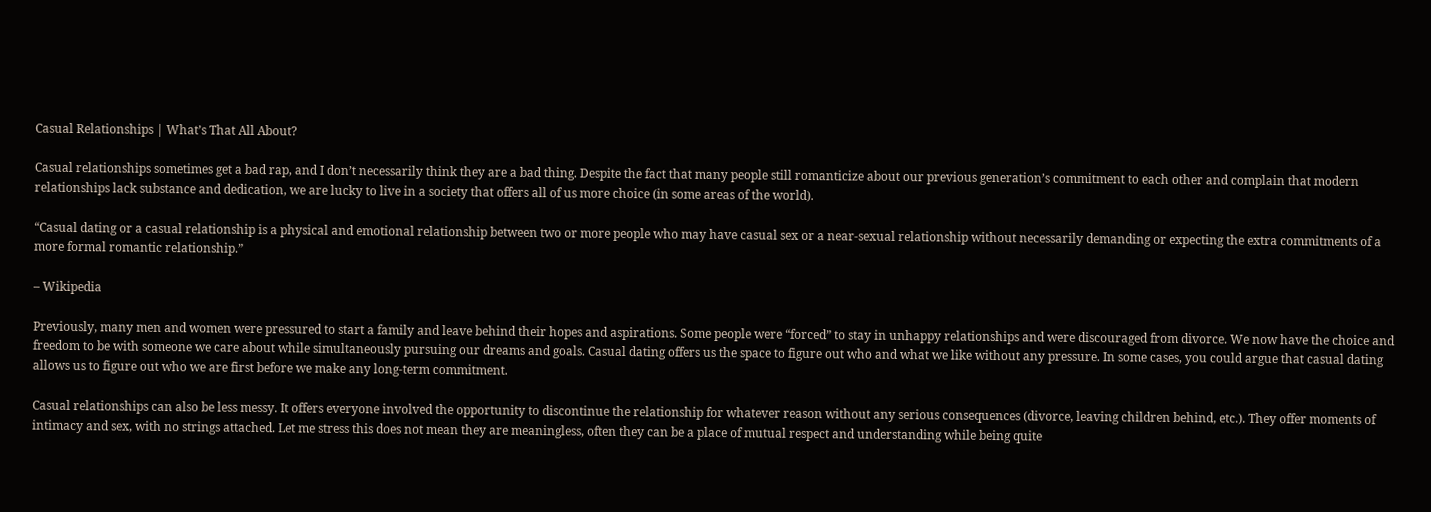Casual Relationships | What’s That All About?

Casual relationships sometimes get a bad rap, and I don’t necessarily think they are a bad thing. Despite the fact that many people still romanticize about our previous generation’s commitment to each other and complain that modern relationships lack substance and dedication, we are lucky to live in a society that offers all of us more choice (in some areas of the world).

“Casual dating or a casual relationship is a physical and emotional relationship between two or more people who may have casual sex or a near-sexual relationship without necessarily demanding or expecting the extra commitments of a more formal romantic relationship.”

– Wikipedia

Previously, many men and women were pressured to start a family and leave behind their hopes and aspirations. Some people were “forced” to stay in unhappy relationships and were discouraged from divorce. We now have the choice and freedom to be with someone we care about while simultaneously pursuing our dreams and goals. Casual dating offers us the space to figure out who and what we like without any pressure. In some cases, you could argue that casual dating allows us to figure out who we are first before we make any long-term commitment.

Casual relationships can also be less messy. It offers everyone involved the opportunity to discontinue the relationship for whatever reason without any serious consequences (divorce, leaving children behind, etc.). They offer moments of intimacy and sex, with no strings attached. Let me stress this does not mean they are meaningless, often they can be a place of mutual respect and understanding while being quite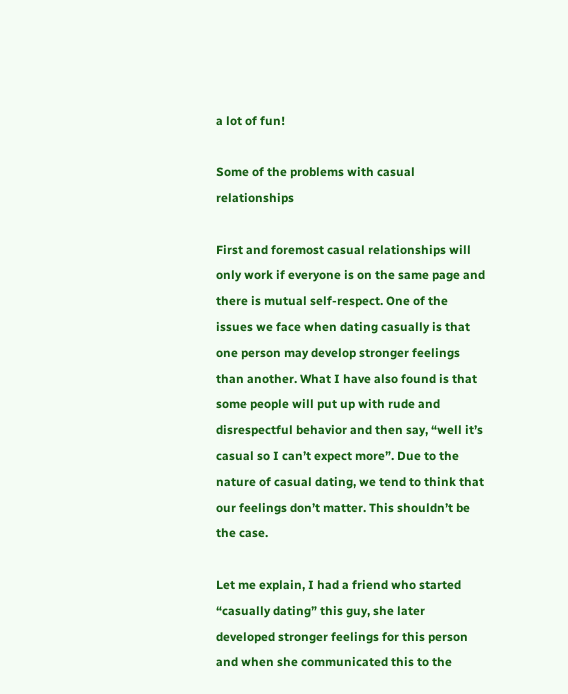a lot of fun!

Some of the problems with casual relationships

First and foremost casual relationships will only work if everyone is on the same page and there is mutual self-respect. One of the issues we face when dating casually is that one person may develop stronger feelings than another. What I have also found is that some people will put up with rude and disrespectful behavior and then say, “well it’s casual so I can’t expect more”. Due to the nature of casual dating, we tend to think that our feelings don’t matter. This shouldn’t be the case.

Let me explain, I had a friend who started “casually dating” this guy, she later developed stronger feelings for this person and when she communicated this to the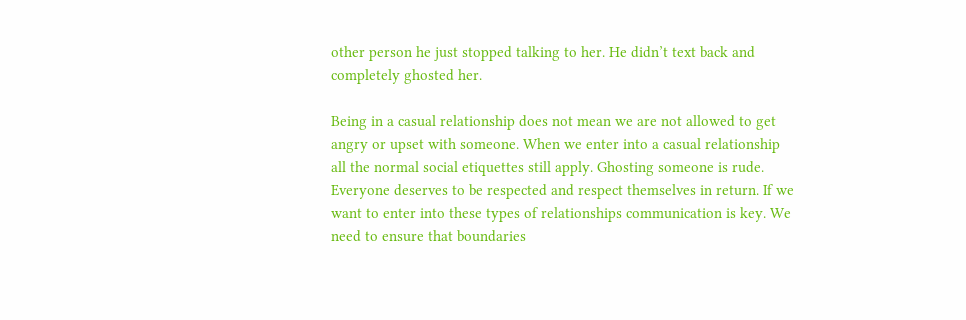other person he just stopped talking to her. He didn’t text back and completely ghosted her.

Being in a casual relationship does not mean we are not allowed to get angry or upset with someone. When we enter into a casual relationship all the normal social etiquettes still apply. Ghosting someone is rude. Everyone deserves to be respected and respect themselves in return. If we want to enter into these types of relationships communication is key. We need to ensure that boundaries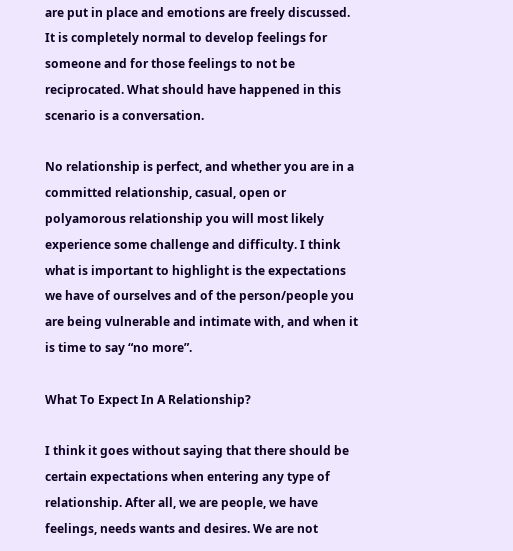are put in place and emotions are freely discussed. It is completely normal to develop feelings for someone and for those feelings to not be reciprocated. What should have happened in this scenario is a conversation.

No relationship is perfect, and whether you are in a committed relationship, casual, open or polyamorous relationship you will most likely experience some challenge and difficulty. I think what is important to highlight is the expectations we have of ourselves and of the person/people you are being vulnerable and intimate with, and when it is time to say “no more”.

What To Expect In A Relationship?

I think it goes without saying that there should be certain expectations when entering any type of relationship. After all, we are people, we have feelings, needs wants and desires. We are not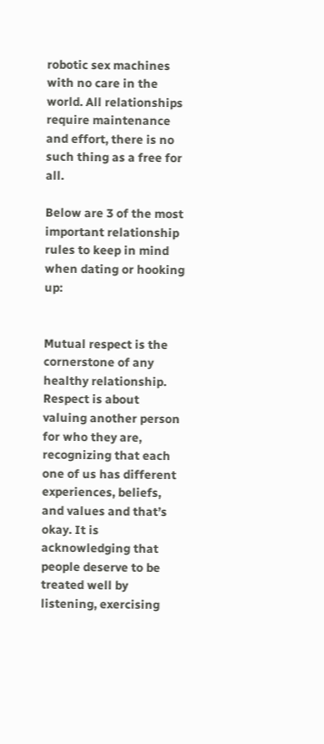robotic sex machines with no care in the world. All relationships require maintenance and effort, there is no such thing as a free for all.

Below are 3 of the most important relationship rules to keep in mind when dating or hooking up:


Mutual respect is the cornerstone of any healthy relationship. Respect is about valuing another person for who they are, recognizing that each one of us has different experiences, beliefs, and values and that’s okay. It is acknowledging that people deserve to be treated well by listening, exercising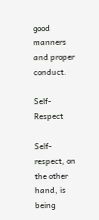good manners and proper conduct.

Self- Respect

Self-respect, on the other hand, is being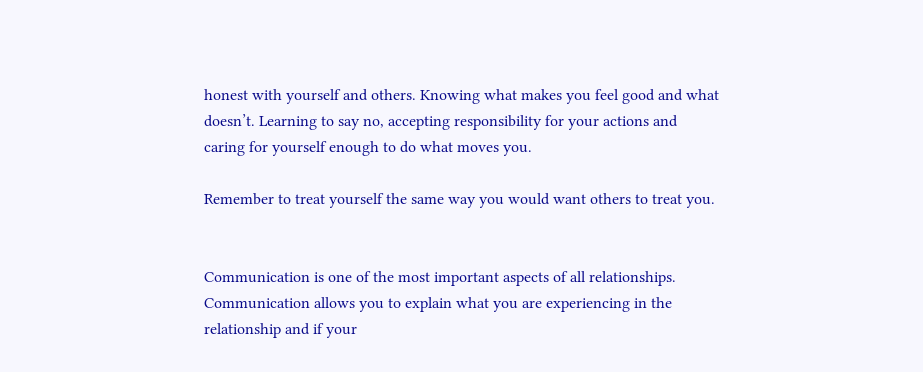honest with yourself and others. Knowing what makes you feel good and what doesn’t. Learning to say no, accepting responsibility for your actions and caring for yourself enough to do what moves you.

Remember to treat yourself the same way you would want others to treat you.


Communication is one of the most important aspects of all relationships. Communication allows you to explain what you are experiencing in the relationship and if your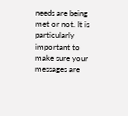needs are being met or not. It is particularly important to make sure your messages are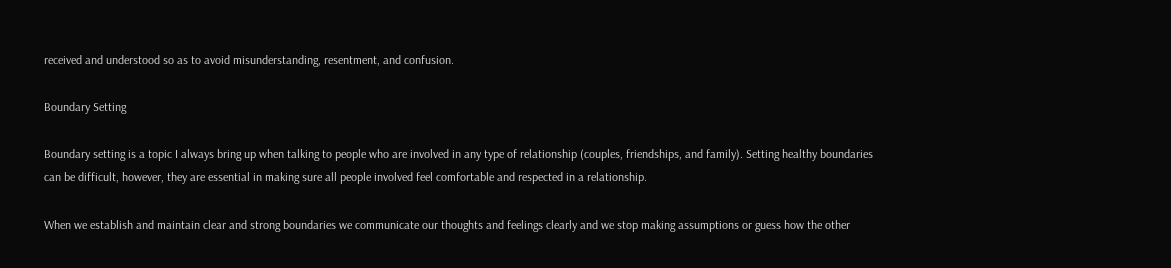received and understood so as to avoid misunderstanding, resentment, and confusion.

Boundary Setting

Boundary setting is a topic I always bring up when talking to people who are involved in any type of relationship (couples, friendships, and family). Setting healthy boundaries can be difficult, however, they are essential in making sure all people involved feel comfortable and respected in a relationship.

When we establish and maintain clear and strong boundaries we communicate our thoughts and feelings clearly and we stop making assumptions or guess how the other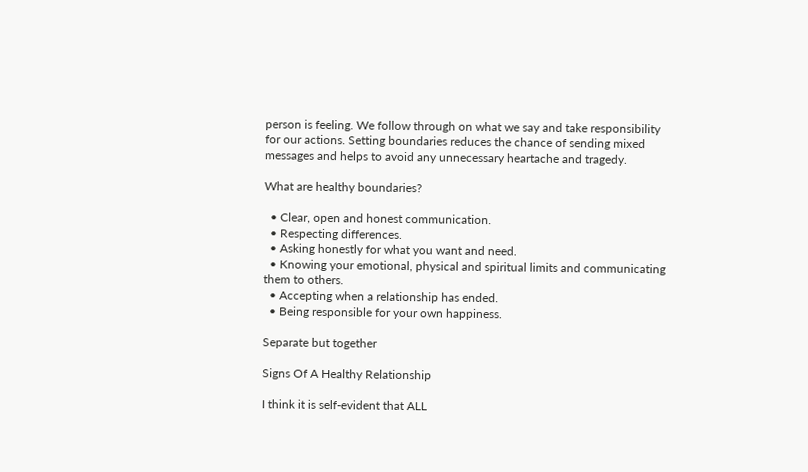person is feeling. We follow through on what we say and take responsibility for our actions. Setting boundaries reduces the chance of sending mixed messages and helps to avoid any unnecessary heartache and tragedy.

What are healthy boundaries?

  • Clear, open and honest communication.
  • Respecting differences.
  • Asking honestly for what you want and need.
  • Knowing your emotional, physical and spiritual limits and communicating them to others.
  • Accepting when a relationship has ended.
  • Being responsible for your own happiness.

Separate but together

Signs Of A Healthy Relationship

I think it is self-evident that ALL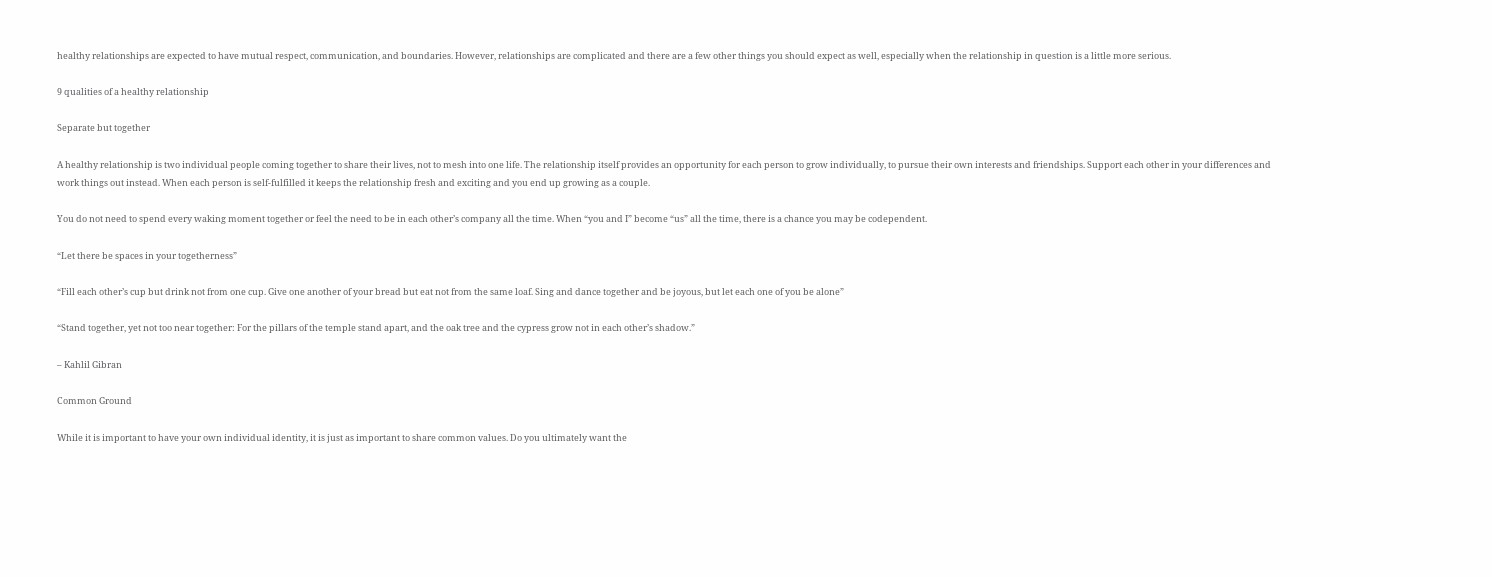healthy relationships are expected to have mutual respect, communication, and boundaries. However, relationships are complicated and there are a few other things you should expect as well, especially when the relationship in question is a little more serious.

9 qualities of a healthy relationship

Separate but together

A healthy relationship is two individual people coming together to share their lives, not to mesh into one life. The relationship itself provides an opportunity for each person to grow individually, to pursue their own interests and friendships. Support each other in your differences and work things out instead. When each person is self-fulfilled it keeps the relationship fresh and exciting and you end up growing as a couple.

You do not need to spend every waking moment together or feel the need to be in each other’s company all the time. When “you and I” become “us” all the time, there is a chance you may be codependent.

“Let there be spaces in your togetherness”

“Fill each other’s cup but drink not from one cup. Give one another of your bread but eat not from the same loaf. Sing and dance together and be joyous, but let each one of you be alone”

“Stand together, yet not too near together: For the pillars of the temple stand apart, and the oak tree and the cypress grow not in each other’s shadow.”

– Kahlil Gibran

Common Ground

While it is important to have your own individual identity, it is just as important to share common values. Do you ultimately want the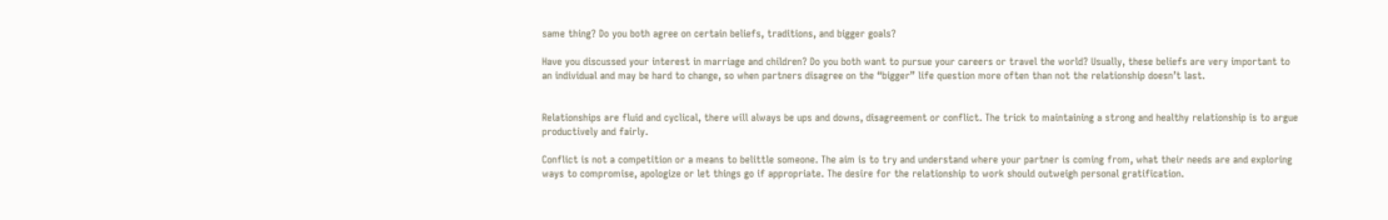same thing? Do you both agree on certain beliefs, traditions, and bigger goals?

Have you discussed your interest in marriage and children? Do you both want to pursue your careers or travel the world? Usually, these beliefs are very important to an individual and may be hard to change, so when partners disagree on the “bigger” life question more often than not the relationship doesn’t last.


Relationships are fluid and cyclical, there will always be ups and downs, disagreement or conflict. The trick to maintaining a strong and healthy relationship is to argue productively and fairly.

Conflict is not a competition or a means to belittle someone. The aim is to try and understand where your partner is coming from, what their needs are and exploring ways to compromise, apologize or let things go if appropriate. The desire for the relationship to work should outweigh personal gratification.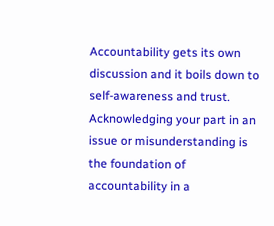Accountability gets its own discussion and it boils down to self-awareness and trust. Acknowledging your part in an issue or misunderstanding is the foundation of accountability in a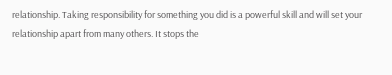relationship. Taking responsibility for something you did is a powerful skill and will set your relationship apart from many others. It stops the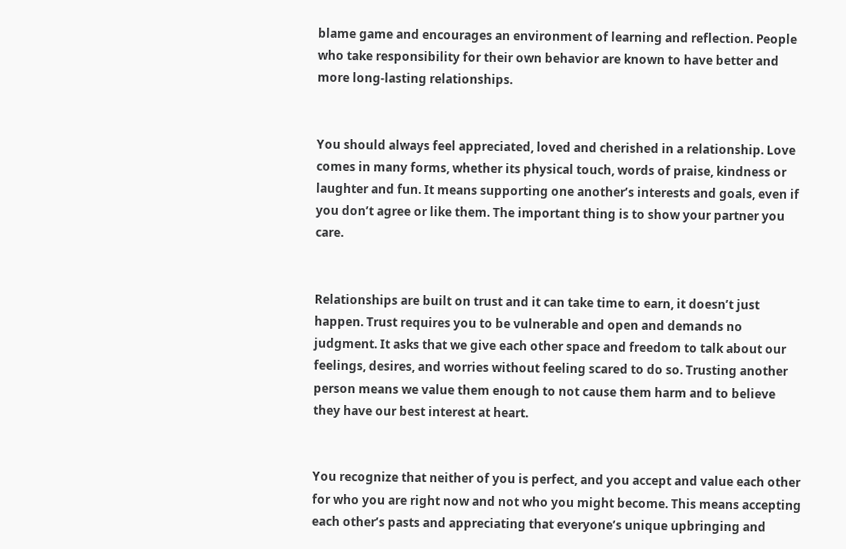blame game and encourages an environment of learning and reflection. People who take responsibility for their own behavior are known to have better and more long-lasting relationships.


You should always feel appreciated, loved and cherished in a relationship. Love comes in many forms, whether its physical touch, words of praise, kindness or laughter and fun. It means supporting one another’s interests and goals, even if you don’t agree or like them. The important thing is to show your partner you care.


Relationships are built on trust and it can take time to earn, it doesn’t just happen. Trust requires you to be vulnerable and open and demands no judgment. It asks that we give each other space and freedom to talk about our feelings, desires, and worries without feeling scared to do so. Trusting another person means we value them enough to not cause them harm and to believe they have our best interest at heart.


You recognize that neither of you is perfect, and you accept and value each other for who you are right now and not who you might become. This means accepting each other’s pasts and appreciating that everyone’s unique upbringing and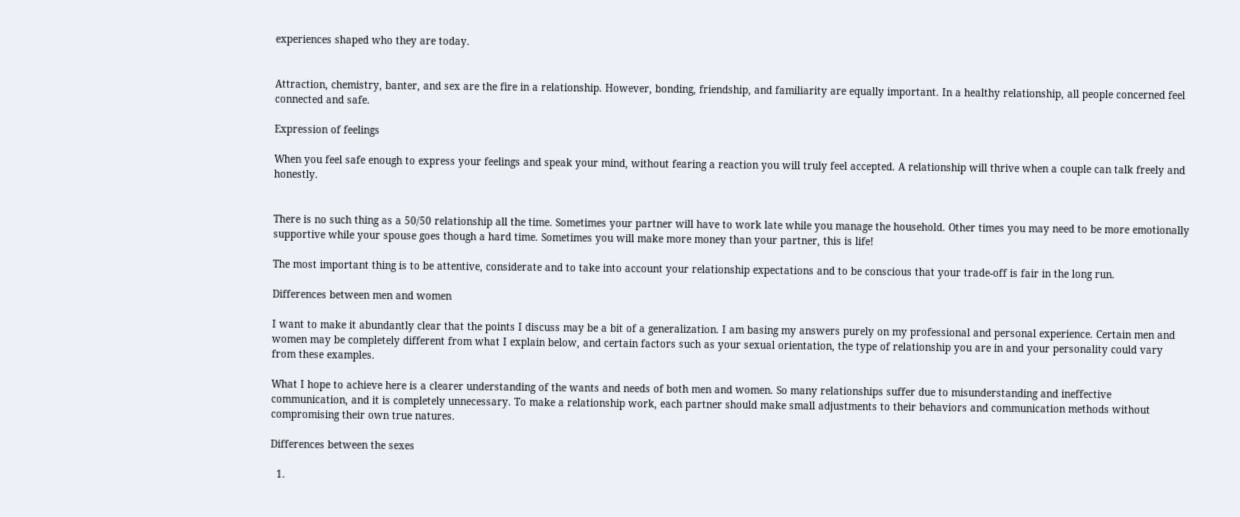experiences shaped who they are today.


Attraction, chemistry, banter, and sex are the fire in a relationship. However, bonding, friendship, and familiarity are equally important. In a healthy relationship, all people concerned feel connected and safe.

Expression of feelings

When you feel safe enough to express your feelings and speak your mind, without fearing a reaction you will truly feel accepted. A relationship will thrive when a couple can talk freely and honestly.


There is no such thing as a 50/50 relationship all the time. Sometimes your partner will have to work late while you manage the household. Other times you may need to be more emotionally supportive while your spouse goes though a hard time. Sometimes you will make more money than your partner, this is life!

The most important thing is to be attentive, considerate and to take into account your relationship expectations and to be conscious that your trade-off is fair in the long run.

Differences between men and women

I want to make it abundantly clear that the points I discuss may be a bit of a generalization. I am basing my answers purely on my professional and personal experience. Certain men and women may be completely different from what I explain below, and certain factors such as your sexual orientation, the type of relationship you are in and your personality could vary from these examples.

What I hope to achieve here is a clearer understanding of the wants and needs of both men and women. So many relationships suffer due to misunderstanding and ineffective communication, and it is completely unnecessary. To make a relationship work, each partner should make small adjustments to their behaviors and communication methods without compromising their own true natures.

Differences between the sexes

  1.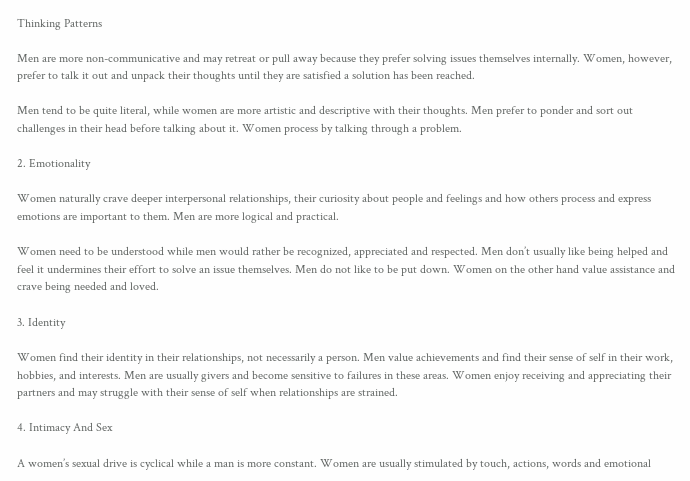Thinking Patterns

Men are more non-communicative and may retreat or pull away because they prefer solving issues themselves internally. Women, however, prefer to talk it out and unpack their thoughts until they are satisfied a solution has been reached.

Men tend to be quite literal, while women are more artistic and descriptive with their thoughts. Men prefer to ponder and sort out challenges in their head before talking about it. Women process by talking through a problem.

2. Emotionality

Women naturally crave deeper interpersonal relationships, their curiosity about people and feelings and how others process and express emotions are important to them. Men are more logical and practical.

Women need to be understood while men would rather be recognized, appreciated and respected. Men don’t usually like being helped and feel it undermines their effort to solve an issue themselves. Men do not like to be put down. Women on the other hand value assistance and crave being needed and loved.

3. Identity

Women find their identity in their relationships, not necessarily a person. Men value achievements and find their sense of self in their work, hobbies, and interests. Men are usually givers and become sensitive to failures in these areas. Women enjoy receiving and appreciating their partners and may struggle with their sense of self when relationships are strained.

4. Intimacy And Sex

A women’s sexual drive is cyclical while a man is more constant. Women are usually stimulated by touch, actions, words and emotional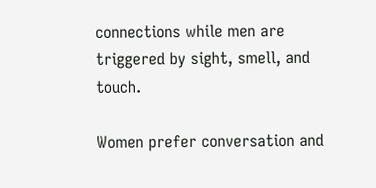connections while men are triggered by sight, smell, and touch.

Women prefer conversation and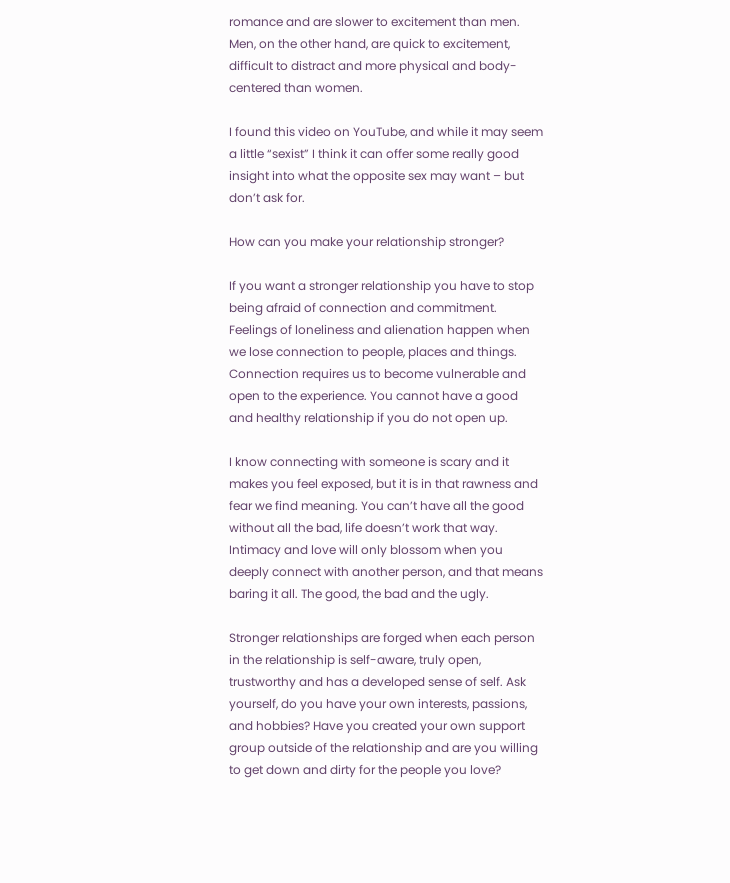romance and are slower to excitement than men. Men, on the other hand, are quick to excitement, difficult to distract and more physical and body-centered than women.

I found this video on YouTube, and while it may seem a little “sexist” I think it can offer some really good insight into what the opposite sex may want – but don’t ask for.

How can you make your relationship stronger?

If you want a stronger relationship you have to stop being afraid of connection and commitment. Feelings of loneliness and alienation happen when we lose connection to people, places and things. Connection requires us to become vulnerable and open to the experience. You cannot have a good and healthy relationship if you do not open up.

I know connecting with someone is scary and it makes you feel exposed, but it is in that rawness and fear we find meaning. You can’t have all the good without all the bad, life doesn’t work that way. Intimacy and love will only blossom when you deeply connect with another person, and that means baring it all. The good, the bad and the ugly.

Stronger relationships are forged when each person in the relationship is self-aware, truly open, trustworthy and has a developed sense of self. Ask yourself, do you have your own interests, passions, and hobbies? Have you created your own support group outside of the relationship and are you willing to get down and dirty for the people you love?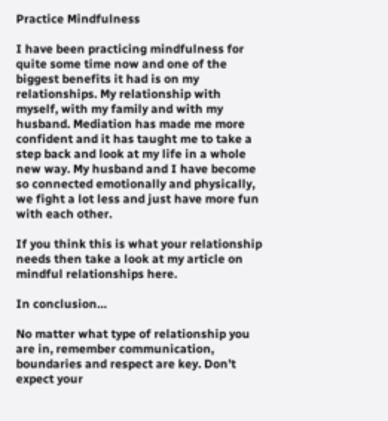Practice Mindfulness

I have been practicing mindfulness for quite some time now and one of the biggest benefits it had is on my relationships. My relationship with myself, with my family and with my husband. Mediation has made me more confident and it has taught me to take a step back and look at my life in a whole new way. My husband and I have become so connected emotionally and physically, we fight a lot less and just have more fun with each other.

If you think this is what your relationship needs then take a look at my article on mindful relationships here.

In conclusion…

No matter what type of relationship you are in, remember communication, boundaries and respect are key. Don’t expect your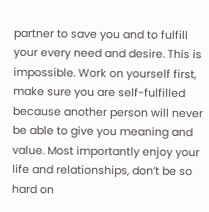partner to save you and to fulfill your every need and desire. This is impossible. Work on yourself first, make sure you are self-fulfilled because another person will never be able to give you meaning and value. Most importantly enjoy your life and relationships, don’t be so hard on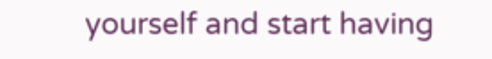yourself and start having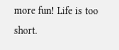more fun! Life is too short.